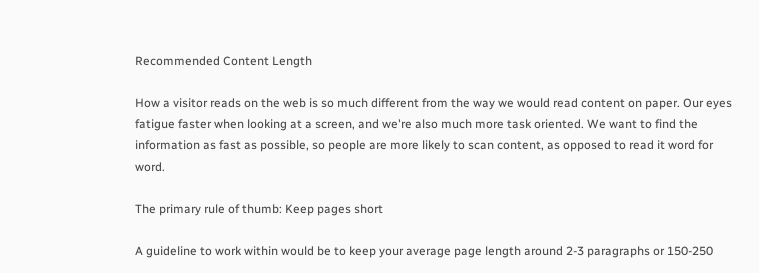Recommended Content Length

How a visitor reads on the web is so much different from the way we would read content on paper. Our eyes fatigue faster when looking at a screen, and we're also much more task oriented. We want to find the information as fast as possible, so people are more likely to scan content, as opposed to read it word for word.

The primary rule of thumb: Keep pages short

A guideline to work within would be to keep your average page length around 2-3 paragraphs or 150-250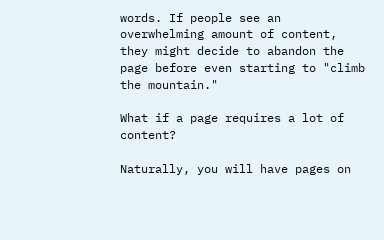words. If people see an overwhelming amount of content, they might decide to abandon the page before even starting to "climb the mountain."

What if a page requires a lot of content?

Naturally, you will have pages on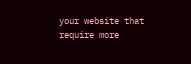your website that require more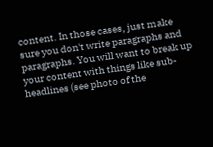content. In those cases, just make sure you don't write paragraphs and paragraphs. You will want to break up your content with things like sub-headlines (see photo of the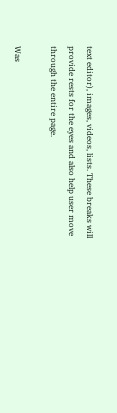text editor), images, videos, lists. These breaks will provide rests for the eyes and also help user move through the entire page.

Was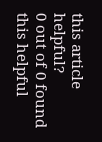this article helpful?
0 out of 0 found this helpful